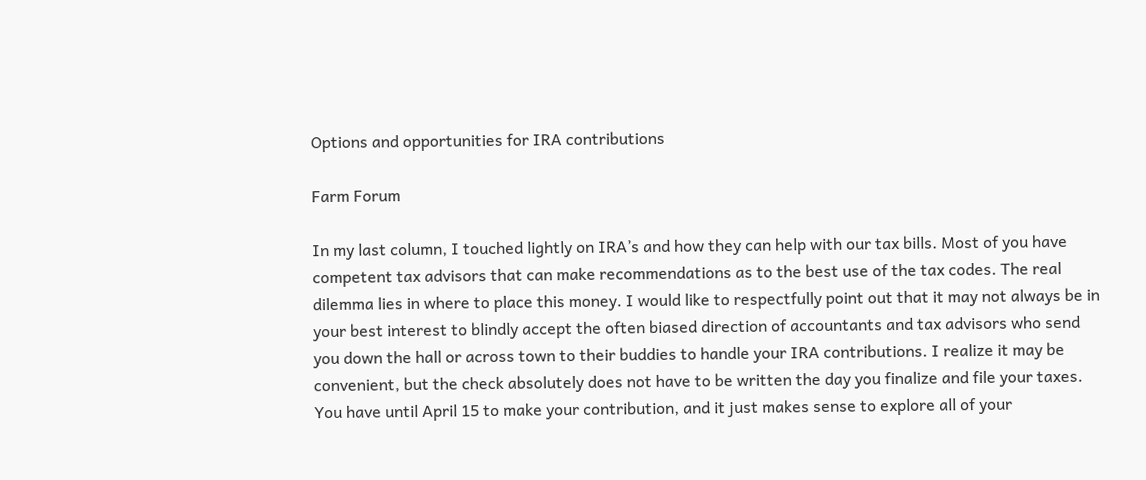Options and opportunities for IRA contributions

Farm Forum

In my last column, I touched lightly on IRA’s and how they can help with our tax bills. Most of you have competent tax advisors that can make recommendations as to the best use of the tax codes. The real dilemma lies in where to place this money. I would like to respectfully point out that it may not always be in your best interest to blindly accept the often biased direction of accountants and tax advisors who send you down the hall or across town to their buddies to handle your IRA contributions. I realize it may be convenient, but the check absolutely does not have to be written the day you finalize and file your taxes. You have until April 15 to make your contribution, and it just makes sense to explore all of your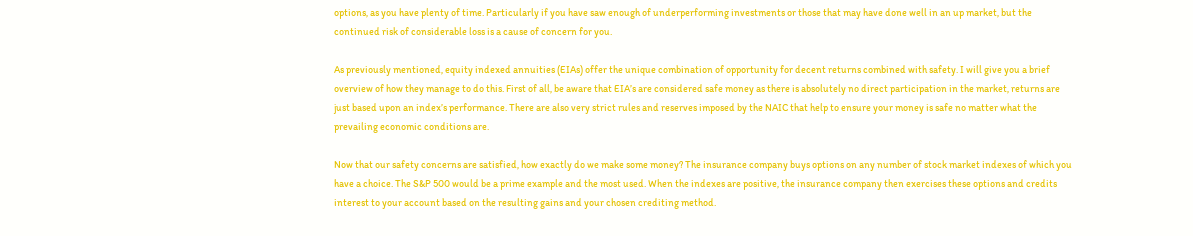options, as you have plenty of time. Particularly if you have saw enough of underperforming investments or those that may have done well in an up market, but the continued risk of considerable loss is a cause of concern for you.

As previously mentioned, equity indexed annuities (EIAs) offer the unique combination of opportunity for decent returns combined with safety. I will give you a brief overview of how they manage to do this. First of all, be aware that EIA’s are considered safe money as there is absolutely no direct participation in the market, returns are just based upon an index’s performance. There are also very strict rules and reserves imposed by the NAIC that help to ensure your money is safe no matter what the prevailing economic conditions are.

Now that our safety concerns are satisfied, how exactly do we make some money? The insurance company buys options on any number of stock market indexes of which you have a choice. The S&P 500 would be a prime example and the most used. When the indexes are positive, the insurance company then exercises these options and credits interest to your account based on the resulting gains and your chosen crediting method.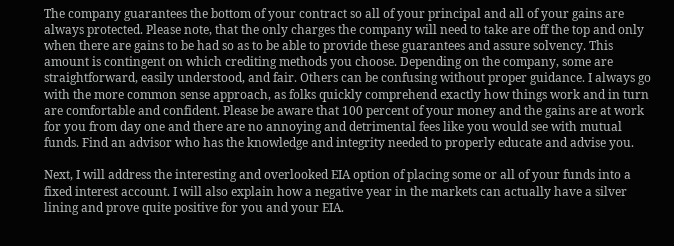The company guarantees the bottom of your contract so all of your principal and all of your gains are always protected. Please note, that the only charges the company will need to take are off the top and only when there are gains to be had so as to be able to provide these guarantees and assure solvency. This amount is contingent on which crediting methods you choose. Depending on the company, some are straightforward, easily understood, and fair. Others can be confusing without proper guidance. I always go with the more common sense approach, as folks quickly comprehend exactly how things work and in turn are comfortable and confident. Please be aware that 100 percent of your money and the gains are at work for you from day one and there are no annoying and detrimental fees like you would see with mutual funds. Find an advisor who has the knowledge and integrity needed to properly educate and advise you.

Next, I will address the interesting and overlooked EIA option of placing some or all of your funds into a fixed interest account. I will also explain how a negative year in the markets can actually have a silver lining and prove quite positive for you and your EIA.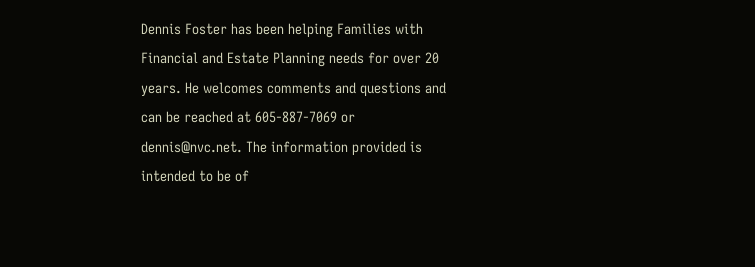Dennis Foster has been helping Families with Financial and Estate Planning needs for over 20 years. He welcomes comments and questions and can be reached at 605-887-7069 or dennis@nvc.net. The information provided is intended to be of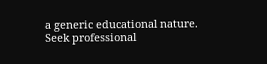a generic educational nature. Seek professional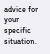advice for your specific situation.